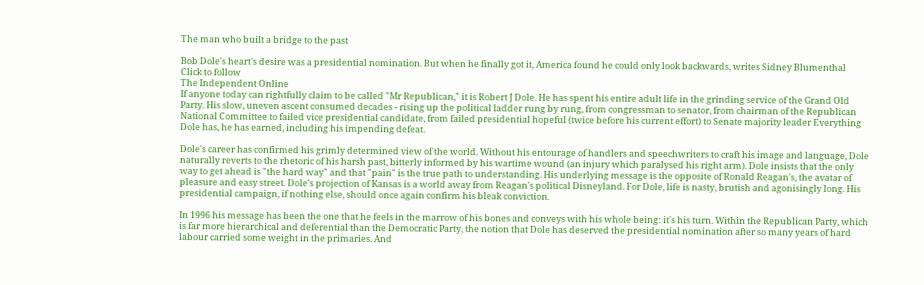The man who built a bridge to the past

Bob Dole's heart's desire was a presidential nomination. But when he finally got it, America found he could only look backwards, writes Sidney Blumenthal
Click to follow
The Independent Online
If anyone today can rightfully claim to be called "Mr Republican," it is Robert J Dole. He has spent his entire adult life in the grinding service of the Grand Old Party. His slow, uneven ascent consumed decades - rising up the political ladder rung by rung, from congressman to senator, from chairman of the Republican National Committee to failed vice presidential candidate, from failed presidential hopeful (twice before his current effort) to Senate majority leader Everything Dole has, he has earned, including his impending defeat.

Dole's career has confirmed his grimly determined view of the world. Without his entourage of handlers and speechwriters to craft his image and language, Dole naturally reverts to the rhetoric of his harsh past, bitterly informed by his wartime wound (an injury which paralysed his right arm). Dole insists that the only way to get ahead is "the hard way" and that "pain" is the true path to understanding. His underlying message is the opposite of Ronald Reagan's, the avatar of pleasure and easy street. Dole's projection of Kansas is a world away from Reagan's political Disneyland. For Dole, life is nasty, brutish and agonisingly long. His presidential campaign, if nothing else, should once again confirm his bleak conviction.

In 1996 his message has been the one that he feels in the marrow of his bones and conveys with his whole being: it's his turn. Within the Republican Party, which is far more hierarchical and deferential than the Democratic Party, the notion that Dole has deserved the presidential nomination after so many years of hard labour carried some weight in the primaries. And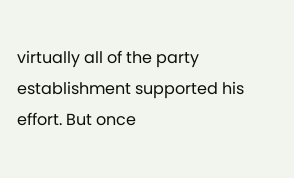virtually all of the party establishment supported his effort. But once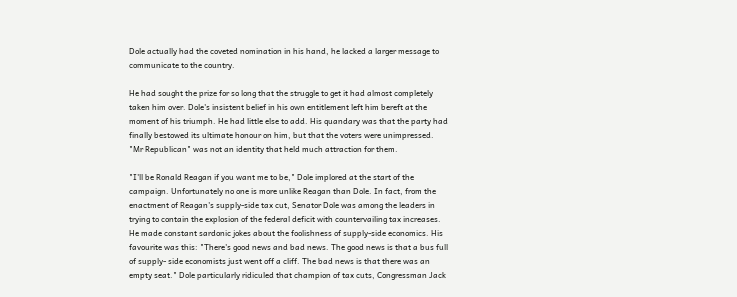Dole actually had the coveted nomination in his hand, he lacked a larger message to communicate to the country.

He had sought the prize for so long that the struggle to get it had almost completely taken him over. Dole's insistent belief in his own entitlement left him bereft at the moment of his triumph. He had little else to add. His quandary was that the party had finally bestowed its ultimate honour on him, but that the voters were unimpressed. "Mr Republican" was not an identity that held much attraction for them.

"I'll be Ronald Reagan if you want me to be," Dole implored at the start of the campaign. Unfortunately no one is more unlike Reagan than Dole. In fact, from the enactment of Reagan's supply-side tax cut, Senator Dole was among the leaders in trying to contain the explosion of the federal deficit with countervailing tax increases. He made constant sardonic jokes about the foolishness of supply-side economics. His favourite was this: "There's good news and bad news. The good news is that a bus full of supply- side economists just went off a cliff. The bad news is that there was an empty seat." Dole particularly ridiculed that champion of tax cuts, Congressman Jack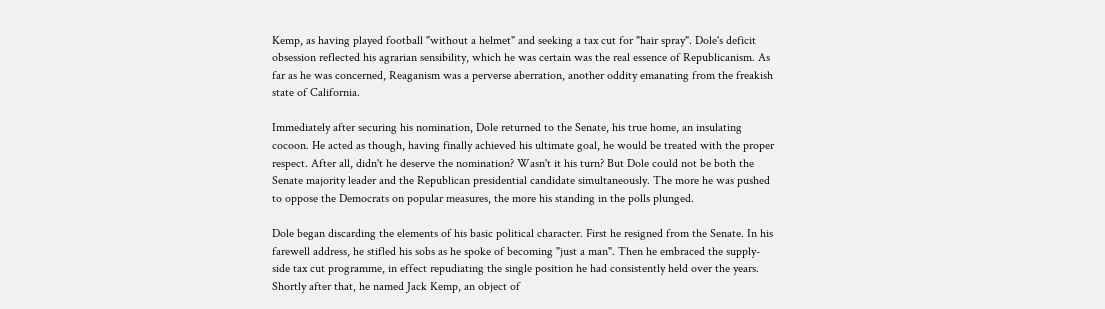Kemp, as having played football "without a helmet" and seeking a tax cut for "hair spray". Dole's deficit obsession reflected his agrarian sensibility, which he was certain was the real essence of Republicanism. As far as he was concerned, Reaganism was a perverse aberration, another oddity emanating from the freakish state of California.

Immediately after securing his nomination, Dole returned to the Senate, his true home, an insulating cocoon. He acted as though, having finally achieved his ultimate goal, he would be treated with the proper respect. After all, didn't he deserve the nomination? Wasn't it his turn? But Dole could not be both the Senate majority leader and the Republican presidential candidate simultaneously. The more he was pushed to oppose the Democrats on popular measures, the more his standing in the polls plunged.

Dole began discarding the elements of his basic political character. First he resigned from the Senate. In his farewell address, he stifled his sobs as he spoke of becoming "just a man". Then he embraced the supply- side tax cut programme, in effect repudiating the single position he had consistently held over the years. Shortly after that, he named Jack Kemp, an object of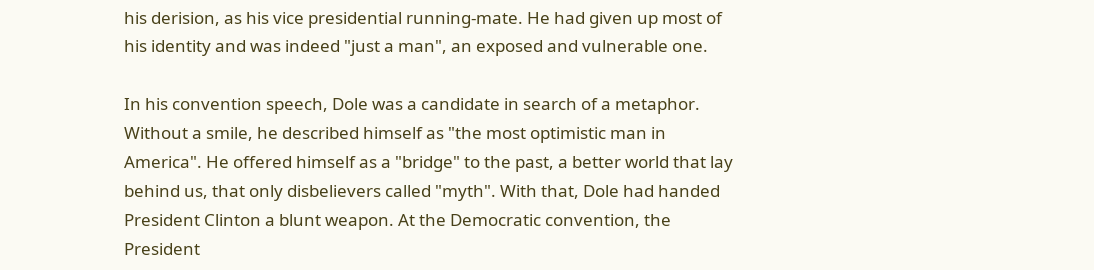his derision, as his vice presidential running-mate. He had given up most of his identity and was indeed "just a man", an exposed and vulnerable one.

In his convention speech, Dole was a candidate in search of a metaphor. Without a smile, he described himself as "the most optimistic man in America". He offered himself as a "bridge" to the past, a better world that lay behind us, that only disbelievers called "myth". With that, Dole had handed President Clinton a blunt weapon. At the Democratic convention, the President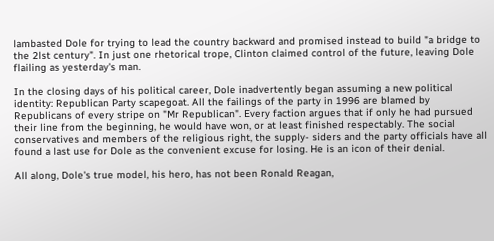lambasted Dole for trying to lead the country backward and promised instead to build "a bridge to the 2lst century". In just one rhetorical trope, Clinton claimed control of the future, leaving Dole flailing as yesterday's man.

In the closing days of his political career, Dole inadvertently began assuming a new political identity: Republican Party scapegoat. All the failings of the party in 1996 are blamed by Republicans of every stripe on "Mr Republican". Every faction argues that if only he had pursued their line from the beginning, he would have won, or at least finished respectably. The social conservatives and members of the religious right, the supply- siders and the party officials have all found a last use for Dole as the convenient excuse for losing. He is an icon of their denial.

All along, Dole's true model, his hero, has not been Ronald Reagan,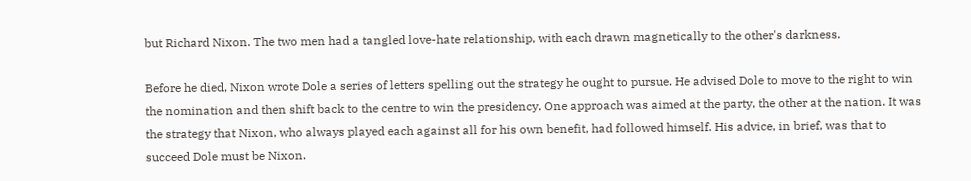but Richard Nixon. The two men had a tangled love-hate relationship, with each drawn magnetically to the other's darkness.

Before he died, Nixon wrote Dole a series of letters spelling out the strategy he ought to pursue. He advised Dole to move to the right to win the nomination and then shift back to the centre to win the presidency. One approach was aimed at the party, the other at the nation. It was the strategy that Nixon, who always played each against all for his own benefit, had followed himself. His advice, in brief, was that to succeed Dole must be Nixon.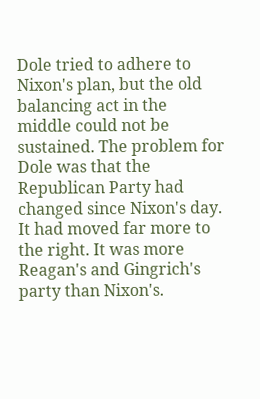Dole tried to adhere to Nixon's plan, but the old balancing act in the middle could not be sustained. The problem for Dole was that the Republican Party had changed since Nixon's day. It had moved far more to the right. It was more Reagan's and Gingrich's party than Nixon's.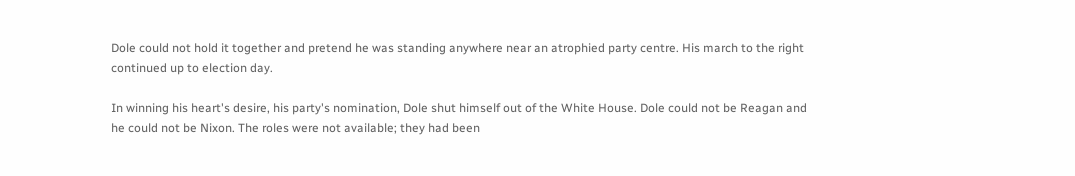Dole could not hold it together and pretend he was standing anywhere near an atrophied party centre. His march to the right continued up to election day.

In winning his heart's desire, his party's nomination, Dole shut himself out of the White House. Dole could not be Reagan and he could not be Nixon. The roles were not available; they had been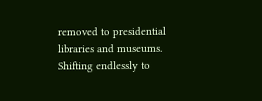removed to presidential libraries and museums. Shifting endlessly to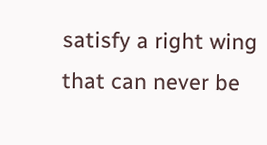satisfy a right wing that can never be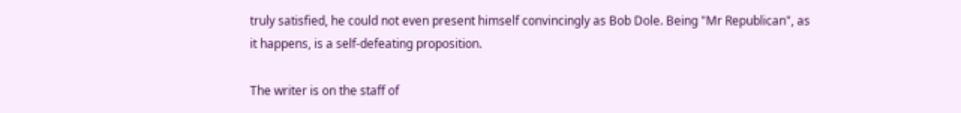truly satisfied, he could not even present himself convincingly as Bob Dole. Being "Mr Republican", as it happens, is a self-defeating proposition.

The writer is on the staff of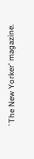`The New Yorker' magazine.